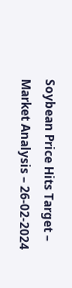Soybean Price Hits Target – Market Analysis – 26-02-2024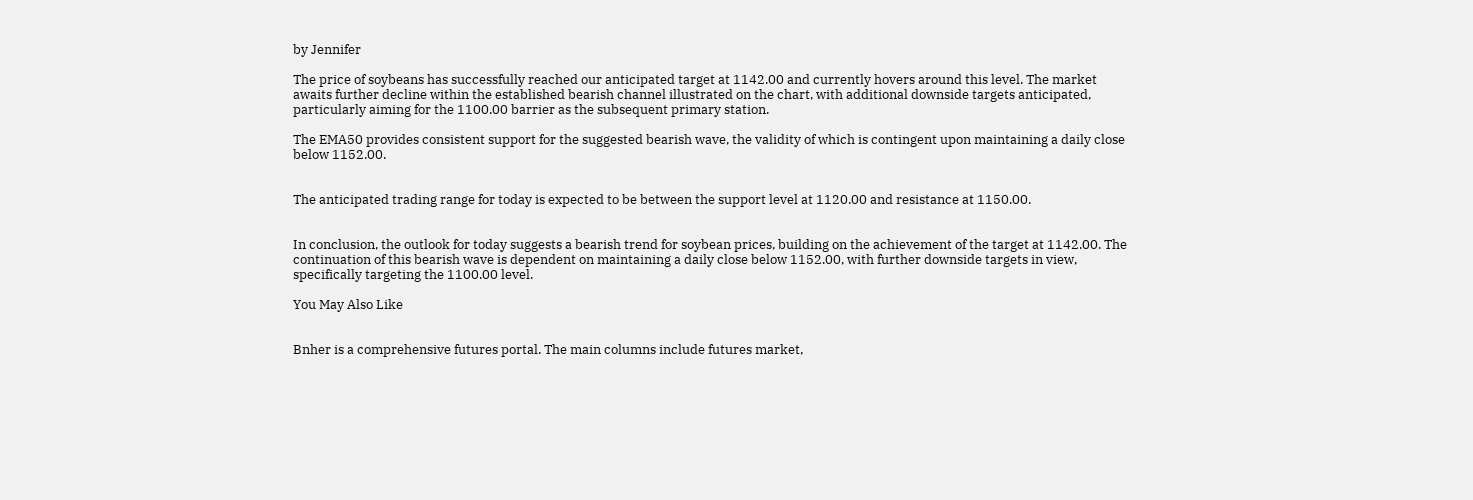by Jennifer

The price of soybeans has successfully reached our anticipated target at 1142.00 and currently hovers around this level. The market awaits further decline within the established bearish channel illustrated on the chart, with additional downside targets anticipated, particularly aiming for the 1100.00 barrier as the subsequent primary station.

The EMA50 provides consistent support for the suggested bearish wave, the validity of which is contingent upon maintaining a daily close below 1152.00.


The anticipated trading range for today is expected to be between the support level at 1120.00 and resistance at 1150.00.


In conclusion, the outlook for today suggests a bearish trend for soybean prices, building on the achievement of the target at 1142.00. The continuation of this bearish wave is dependent on maintaining a daily close below 1152.00, with further downside targets in view, specifically targeting the 1100.00 level.

You May Also Like


Bnher is a comprehensive futures portal. The main columns include futures market,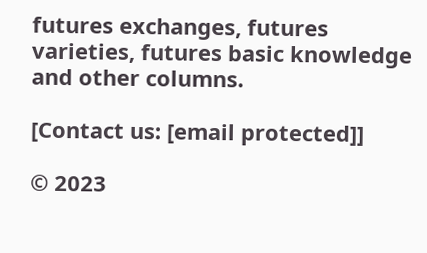futures exchanges, futures varieties, futures basic knowledge and other columns.

[Contact us: [email protected]]

© 2023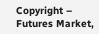Copyright – Futures Market,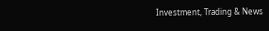Investment, Trading & News